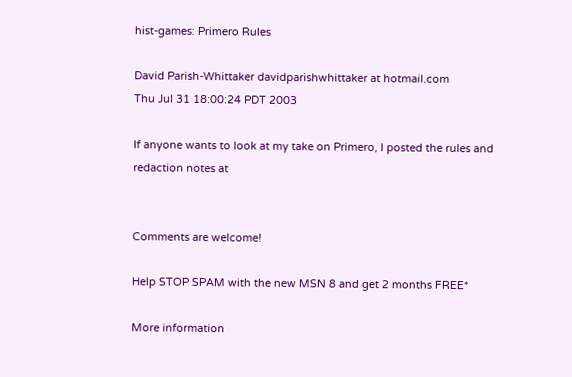hist-games: Primero Rules

David Parish-Whittaker davidparishwhittaker at hotmail.com
Thu Jul 31 18:00:24 PDT 2003

If anyone wants to look at my take on Primero, I posted the rules and
redaction notes at


Comments are welcome!

Help STOP SPAM with the new MSN 8 and get 2 months FREE*

More information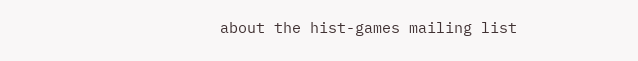about the hist-games mailing list